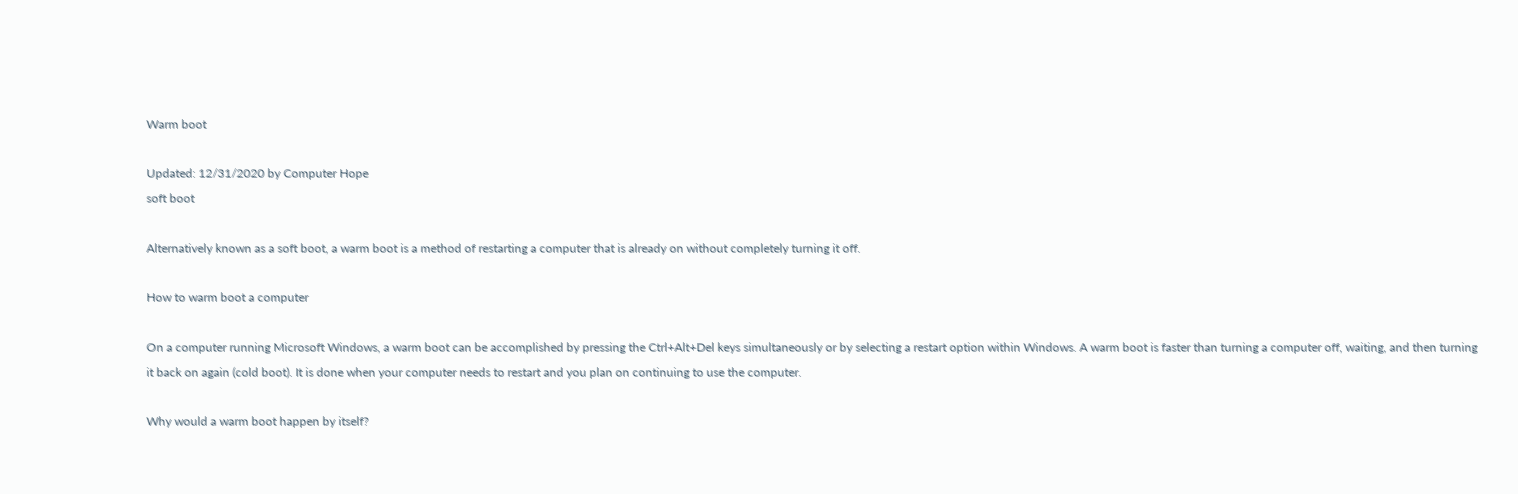Warm boot

Updated: 12/31/2020 by Computer Hope
soft boot

Alternatively known as a soft boot, a warm boot is a method of restarting a computer that is already on without completely turning it off.

How to warm boot a computer

On a computer running Microsoft Windows, a warm boot can be accomplished by pressing the Ctrl+Alt+Del keys simultaneously or by selecting a restart option within Windows. A warm boot is faster than turning a computer off, waiting, and then turning it back on again (cold boot). It is done when your computer needs to restart and you plan on continuing to use the computer.

Why would a warm boot happen by itself?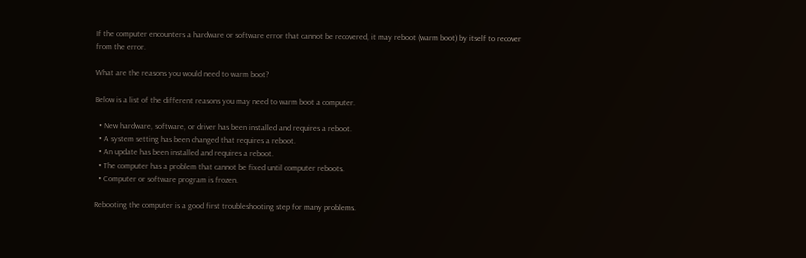If the computer encounters a hardware or software error that cannot be recovered, it may reboot (warm boot) by itself to recover from the error.

What are the reasons you would need to warm boot?

Below is a list of the different reasons you may need to warm boot a computer.

  • New hardware, software, or driver has been installed and requires a reboot.
  • A system setting has been changed that requires a reboot.
  • An update has been installed and requires a reboot.
  • The computer has a problem that cannot be fixed until computer reboots.
  • Computer or software program is frozen.

Rebooting the computer is a good first troubleshooting step for many problems.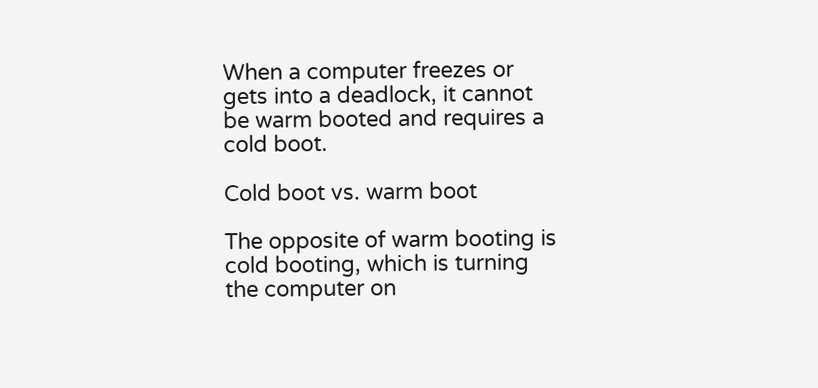When a computer freezes or gets into a deadlock, it cannot be warm booted and requires a cold boot.

Cold boot vs. warm boot

The opposite of warm booting is cold booting, which is turning the computer on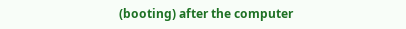(booting) after the computer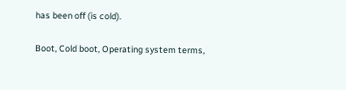has been off (is cold).

Boot, Cold boot, Operating system terms,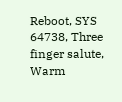Reboot, SYS 64738, Three finger salute, Warm